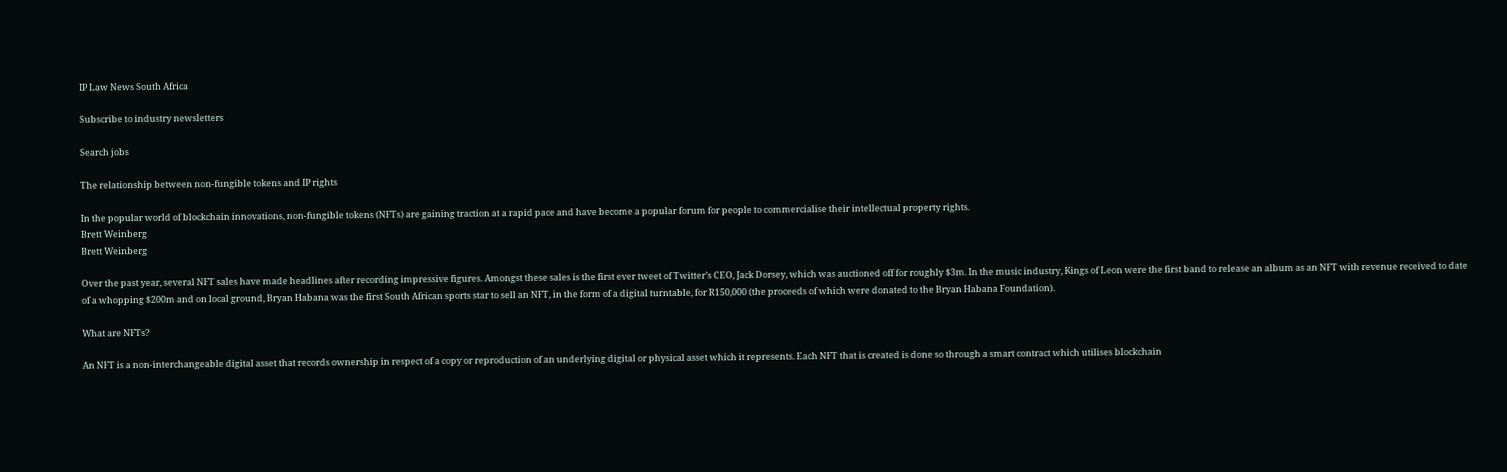IP Law News South Africa

Subscribe to industry newsletters

Search jobs

The relationship between non-fungible tokens and IP rights

In the popular world of blockchain innovations, non-fungible tokens (NFTs) are gaining traction at a rapid pace and have become a popular forum for people to commercialise their intellectual property rights.
Brett Weinberg
Brett Weinberg

Over the past year, several NFT sales have made headlines after recording impressive figures. Amongst these sales is the first ever tweet of Twitter’s CEO, Jack Dorsey, which was auctioned off for roughly $3m. In the music industry, Kings of Leon were the first band to release an album as an NFT with revenue received to date of a whopping $200m and on local ground, Bryan Habana was the first South African sports star to sell an NFT, in the form of a digital turntable, for R150,000 (the proceeds of which were donated to the Bryan Habana Foundation).

What are NFTs?

An NFT is a non-interchangeable digital asset that records ownership in respect of a copy or reproduction of an underlying digital or physical asset which it represents. Each NFT that is created is done so through a smart contract which utilises blockchain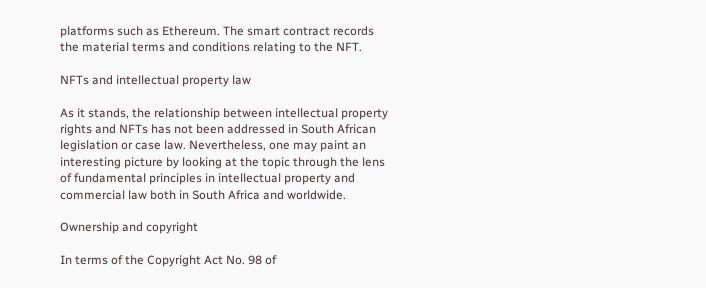platforms such as Ethereum. The smart contract records the material terms and conditions relating to the NFT.

NFTs and intellectual property law

As it stands, the relationship between intellectual property rights and NFTs has not been addressed in South African legislation or case law. Nevertheless, one may paint an interesting picture by looking at the topic through the lens of fundamental principles in intellectual property and commercial law both in South Africa and worldwide.

Ownership and copyright

In terms of the Copyright Act No. 98 of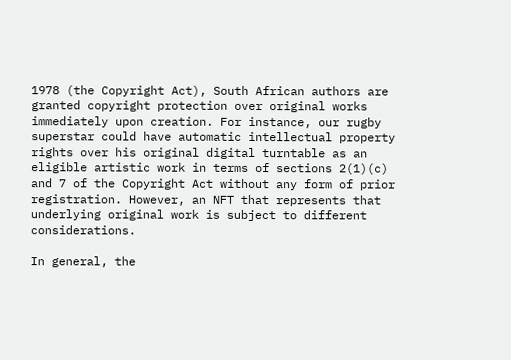1978 (the Copyright Act), South African authors are granted copyright protection over original works immediately upon creation. For instance, our rugby superstar could have automatic intellectual property rights over his original digital turntable as an eligible artistic work in terms of sections 2(1)(c) and 7 of the Copyright Act without any form of prior registration. However, an NFT that represents that underlying original work is subject to different considerations.

In general, the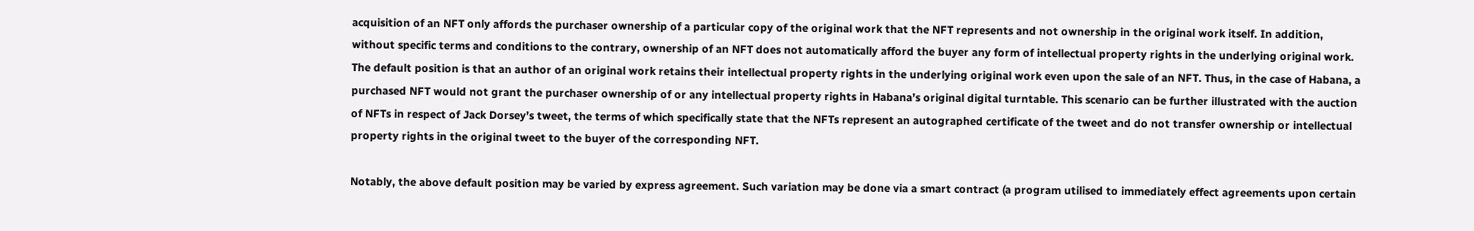acquisition of an NFT only affords the purchaser ownership of a particular copy of the original work that the NFT represents and not ownership in the original work itself. In addition, without specific terms and conditions to the contrary, ownership of an NFT does not automatically afford the buyer any form of intellectual property rights in the underlying original work. The default position is that an author of an original work retains their intellectual property rights in the underlying original work even upon the sale of an NFT. Thus, in the case of Habana, a purchased NFT would not grant the purchaser ownership of or any intellectual property rights in Habana’s original digital turntable. This scenario can be further illustrated with the auction of NFTs in respect of Jack Dorsey’s tweet, the terms of which specifically state that the NFTs represent an autographed certificate of the tweet and do not transfer ownership or intellectual property rights in the original tweet to the buyer of the corresponding NFT.

Notably, the above default position may be varied by express agreement. Such variation may be done via a smart contract (a program utilised to immediately effect agreements upon certain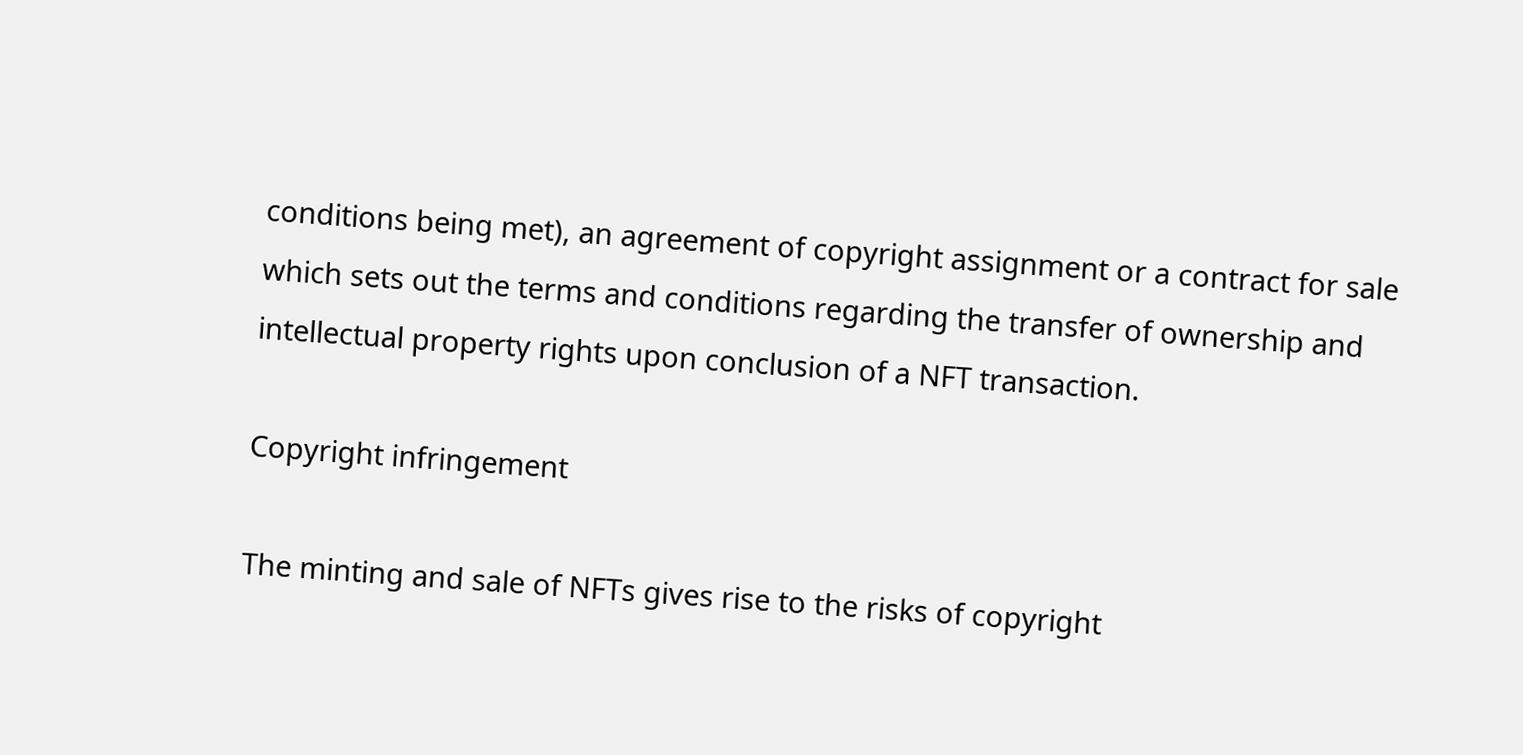conditions being met), an agreement of copyright assignment or a contract for sale which sets out the terms and conditions regarding the transfer of ownership and intellectual property rights upon conclusion of a NFT transaction.

Copyright infringement

The minting and sale of NFTs gives rise to the risks of copyright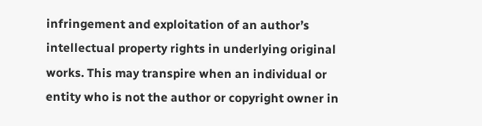infringement and exploitation of an author’s intellectual property rights in underlying original works. This may transpire when an individual or entity who is not the author or copyright owner in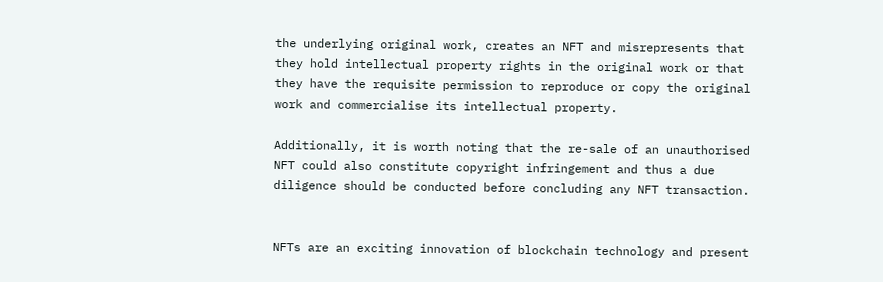the underlying original work, creates an NFT and misrepresents that they hold intellectual property rights in the original work or that they have the requisite permission to reproduce or copy the original work and commercialise its intellectual property.

Additionally, it is worth noting that the re-sale of an unauthorised NFT could also constitute copyright infringement and thus a due diligence should be conducted before concluding any NFT transaction.


NFTs are an exciting innovation of blockchain technology and present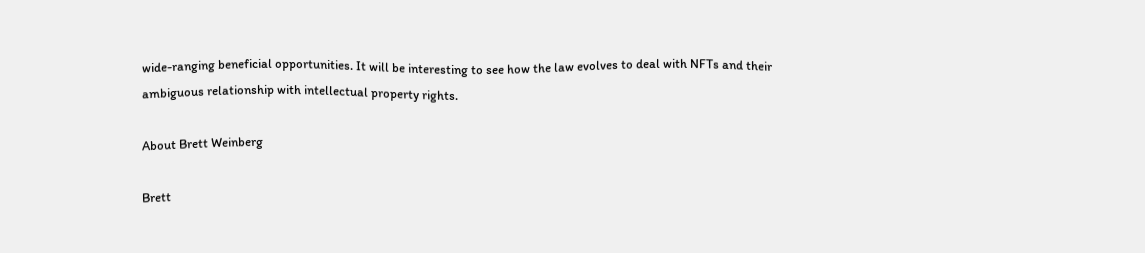wide-ranging beneficial opportunities. It will be interesting to see how the law evolves to deal with NFTs and their ambiguous relationship with intellectual property rights.

About Brett Weinberg

Brett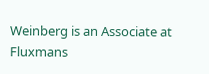Weinberg is an Associate at Fluxmans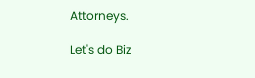Attorneys.

Let's do Biz